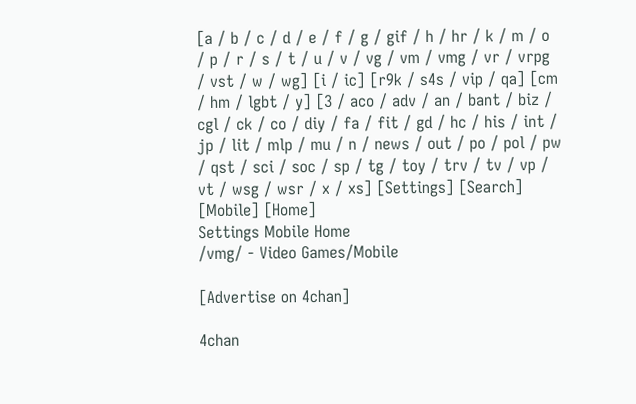[a / b / c / d / e / f / g / gif / h / hr / k / m / o / p / r / s / t / u / v / vg / vm / vmg / vr / vrpg / vst / w / wg] [i / ic] [r9k / s4s / vip / qa] [cm / hm / lgbt / y] [3 / aco / adv / an / bant / biz / cgl / ck / co / diy / fa / fit / gd / hc / his / int / jp / lit / mlp / mu / n / news / out / po / pol / pw / qst / sci / soc / sp / tg / toy / trv / tv / vp / vt / wsg / wsr / x / xs] [Settings] [Search] [Mobile] [Home]
Settings Mobile Home
/vmg/ - Video Games/Mobile

[Advertise on 4chan]

4chan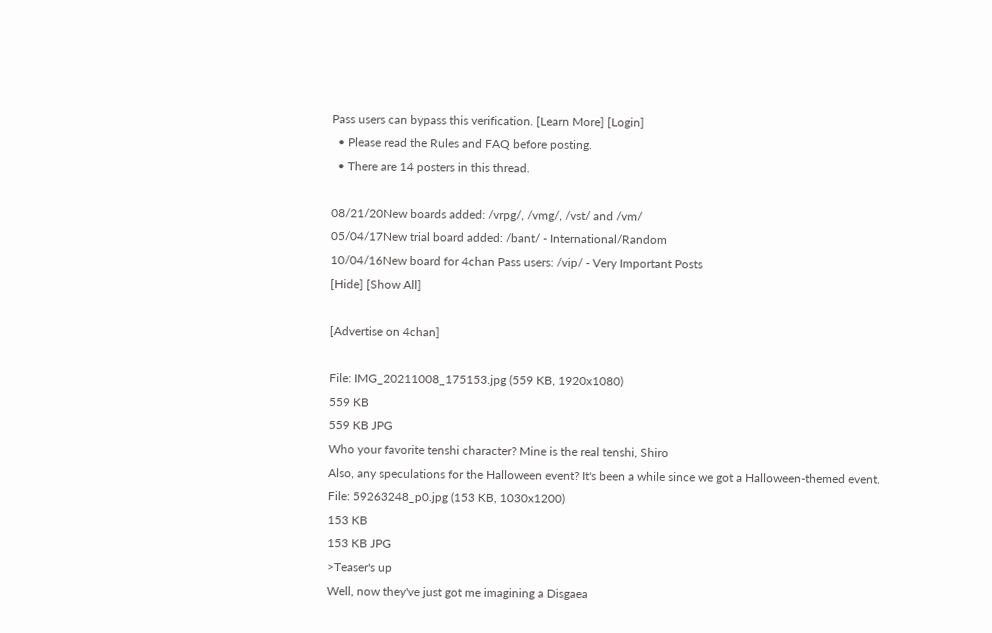Pass users can bypass this verification. [Learn More] [Login]
  • Please read the Rules and FAQ before posting.
  • There are 14 posters in this thread.

08/21/20New boards added: /vrpg/, /vmg/, /vst/ and /vm/
05/04/17New trial board added: /bant/ - International/Random
10/04/16New board for 4chan Pass users: /vip/ - Very Important Posts
[Hide] [Show All]

[Advertise on 4chan]

File: IMG_20211008_175153.jpg (559 KB, 1920x1080)
559 KB
559 KB JPG
Who your favorite tenshi character? Mine is the real tenshi, Shiro
Also, any speculations for the Halloween event? It's been a while since we got a Halloween-themed event.
File: 59263248_p0.jpg (153 KB, 1030x1200)
153 KB
153 KB JPG
>Teaser's up
Well, now they've just got me imagining a Disgaea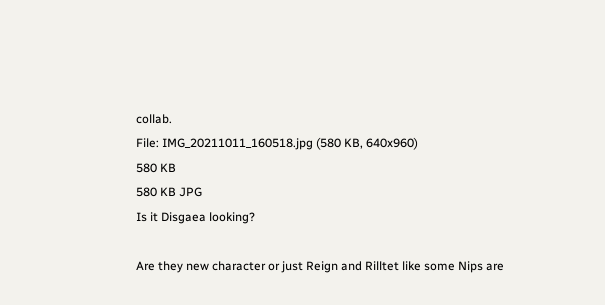collab.
File: IMG_20211011_160518.jpg (580 KB, 640x960)
580 KB
580 KB JPG
Is it Disgaea looking?

Are they new character or just Reign and Rilltet like some Nips are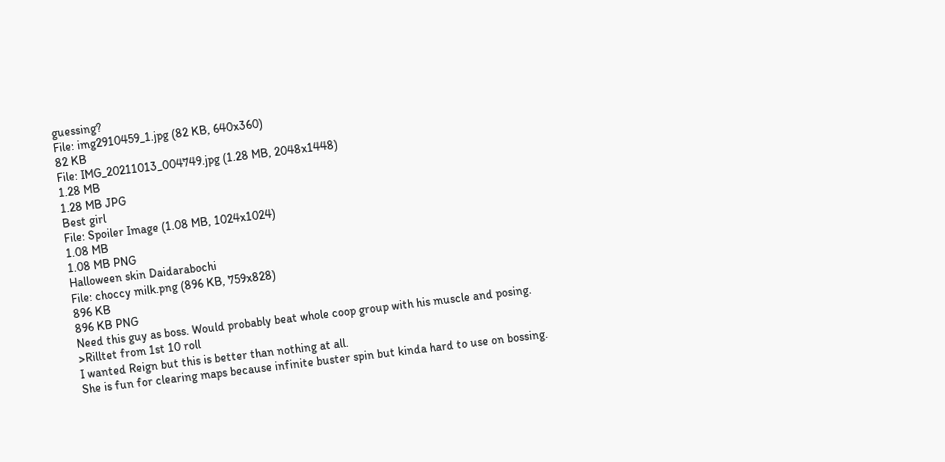guessing?
File: img2910459_1.jpg (82 KB, 640x360)
82 KB
File: IMG_20211013_004749.jpg (1.28 MB, 2048x1448)
1.28 MB
1.28 MB JPG
Best girl
File: Spoiler Image (1.08 MB, 1024x1024)
1.08 MB
1.08 MB PNG
Halloween skin Daidarabochi
File: choccy milk.png (896 KB, 759x828)
896 KB
896 KB PNG
Need this guy as boss. Would probably beat whole coop group with his muscle and posing.
>Rilltet from 1st 10 roll
I wanted Reign but this is better than nothing at all.
She is fun for clearing maps because infinite buster spin but kinda hard to use on bossing.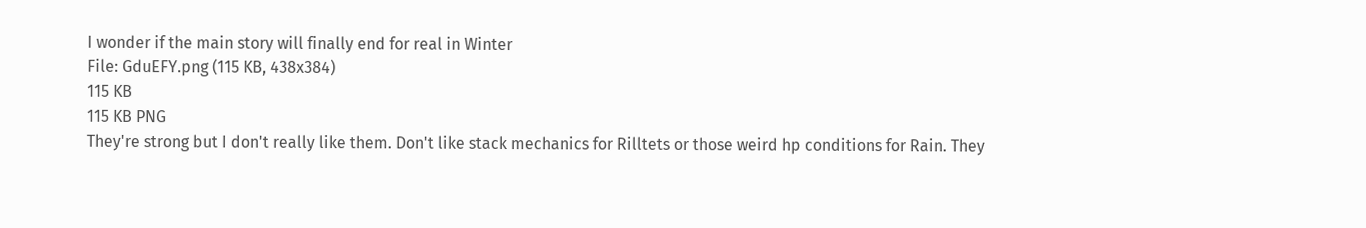I wonder if the main story will finally end for real in Winter
File: GduEFY.png (115 KB, 438x384)
115 KB
115 KB PNG
They're strong but I don't really like them. Don't like stack mechanics for Rilltets or those weird hp conditions for Rain. They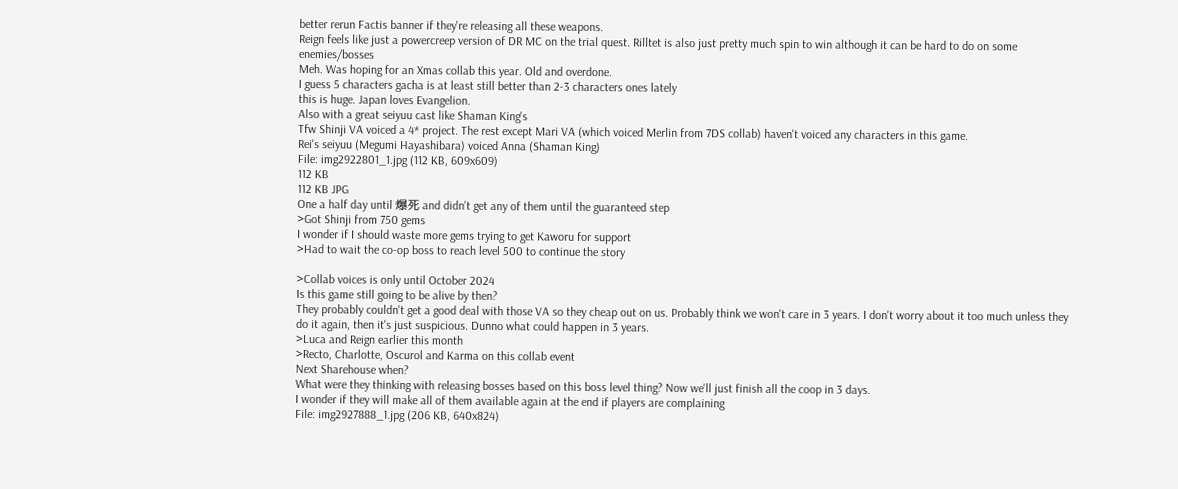better rerun Factis banner if they're releasing all these weapons.
Reign feels like just a powercreep version of DR MC on the trial quest. Rilltet is also just pretty much spin to win although it can be hard to do on some enemies/bosses
Meh. Was hoping for an Xmas collab this year. Old and overdone.
I guess 5 characters gacha is at least still better than 2-3 characters ones lately
this is huge. Japan loves Evangelion.
Also with a great seiyuu cast like Shaman King's
Tfw Shinji VA voiced a 4* project. The rest except Mari VA (which voiced Merlin from 7DS collab) haven't voiced any characters in this game.
Rei's seiyuu (Megumi Hayashibara) voiced Anna (Shaman King)
File: img2922801_1.jpg (112 KB, 609x609)
112 KB
112 KB JPG
One a half day until 爆死 and didn't get any of them until the guaranteed step
>Got Shinji from 750 gems
I wonder if I should waste more gems trying to get Kaworu for support
>Had to wait the co-op boss to reach level 500 to continue the story

>Collab voices is only until October 2024
Is this game still going to be alive by then?
They probably couldn't get a good deal with those VA so they cheap out on us. Probably think we won't care in 3 years. I don't worry about it too much unless they do it again, then it's just suspicious. Dunno what could happen in 3 years.
>Luca and Reign earlier this month
>Recto, Charlotte, Oscurol and Karma on this collab event
Next Sharehouse when?
What were they thinking with releasing bosses based on this boss level thing? Now we'll just finish all the coop in 3 days.
I wonder if they will make all of them available again at the end if players are complaining
File: img2927888_1.jpg (206 KB, 640x824)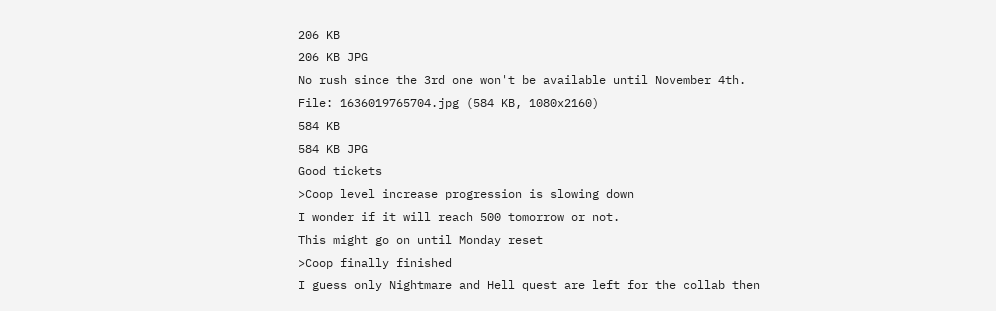206 KB
206 KB JPG
No rush since the 3rd one won't be available until November 4th.
File: 1636019765704.jpg (584 KB, 1080x2160)
584 KB
584 KB JPG
Good tickets
>Coop level increase progression is slowing down
I wonder if it will reach 500 tomorrow or not.
This might go on until Monday reset
>Coop finally finished
I guess only Nightmare and Hell quest are left for the collab then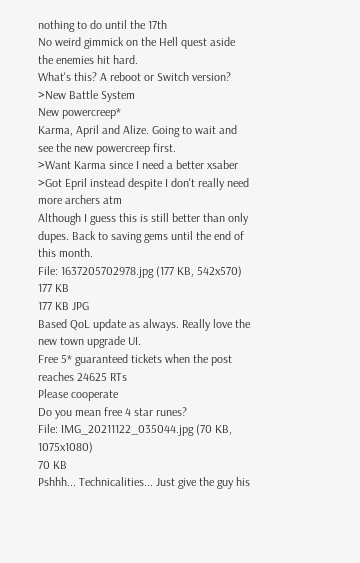nothing to do until the 17th
No weird gimmick on the Hell quest aside the enemies hit hard.
What's this? A reboot or Switch version?
>New Battle System
New powercreep*
Karma, April and Alize. Going to wait and see the new powercreep first.
>Want Karma since I need a better xsaber
>Got Epril instead despite I don't really need more archers atm
Although I guess this is still better than only dupes. Back to saving gems until the end of this month.
File: 1637205702978.jpg (177 KB, 542x570)
177 KB
177 KB JPG
Based QoL update as always. Really love the new town upgrade UI.
Free 5* guaranteed tickets when the post reaches 24625 RTs
Please cooperate
Do you mean free 4 star runes?
File: IMG_20211122_035044.jpg (70 KB, 1075x1080)
70 KB
Pshhh... Technicalities... Just give the guy his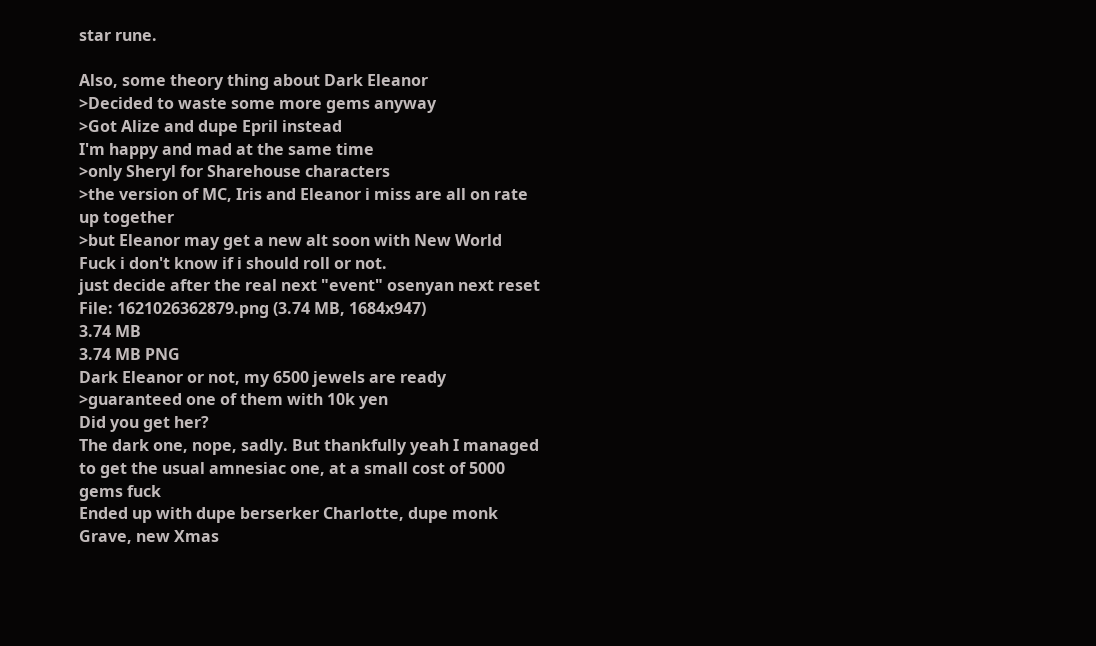star rune.

Also, some theory thing about Dark Eleanor
>Decided to waste some more gems anyway
>Got Alize and dupe Epril instead
I'm happy and mad at the same time
>only Sheryl for Sharehouse characters
>the version of MC, Iris and Eleanor i miss are all on rate up together
>but Eleanor may get a new alt soon with New World
Fuck i don't know if i should roll or not.
just decide after the real next "event" osenyan next reset
File: 1621026362879.png (3.74 MB, 1684x947)
3.74 MB
3.74 MB PNG
Dark Eleanor or not, my 6500 jewels are ready
>guaranteed one of them with 10k yen
Did you get her?
The dark one, nope, sadly. But thankfully yeah I managed to get the usual amnesiac one, at a small cost of 5000 gems fuck
Ended up with dupe berserker Charlotte, dupe monk Grave, new Xmas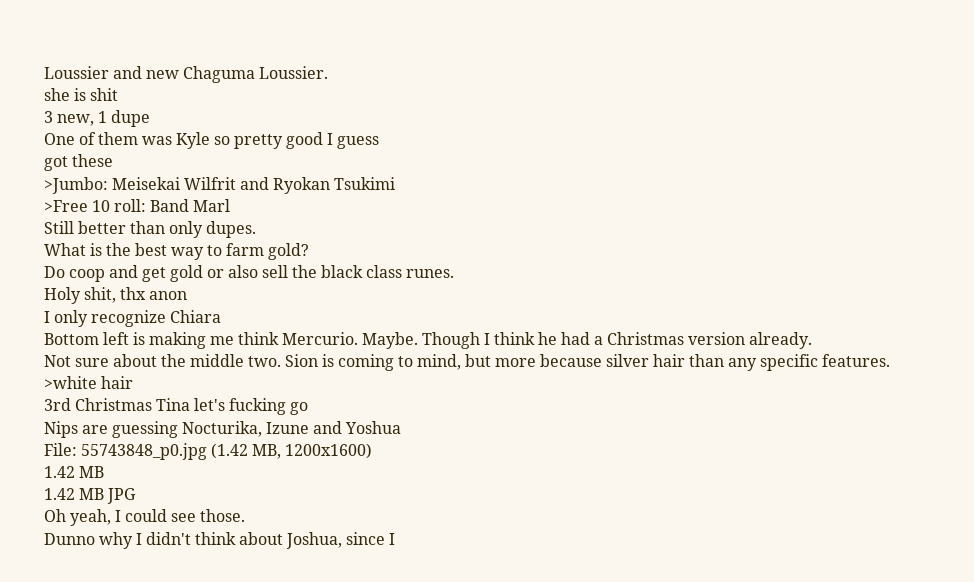Loussier and new Chaguma Loussier.
she is shit
3 new, 1 dupe
One of them was Kyle so pretty good I guess
got these
>Jumbo: Meisekai Wilfrit and Ryokan Tsukimi
>Free 10 roll: Band Marl
Still better than only dupes.
What is the best way to farm gold?
Do coop and get gold or also sell the black class runes.
Holy shit, thx anon
I only recognize Chiara
Bottom left is making me think Mercurio. Maybe. Though I think he had a Christmas version already.
Not sure about the middle two. Sion is coming to mind, but more because silver hair than any specific features.
>white hair
3rd Christmas Tina let's fucking go
Nips are guessing Nocturika, Izune and Yoshua
File: 55743848_p0.jpg (1.42 MB, 1200x1600)
1.42 MB
1.42 MB JPG
Oh yeah, I could see those.
Dunno why I didn't think about Joshua, since I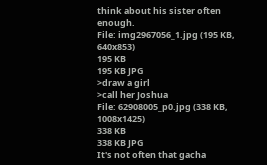think about his sister often enough.
File: img2967056_1.jpg (195 KB, 640x853)
195 KB
195 KB JPG
>draw a girl
>call her Joshua
File: 62908005_p0.jpg (338 KB, 1008x1425)
338 KB
338 KB JPG
It's not often that gacha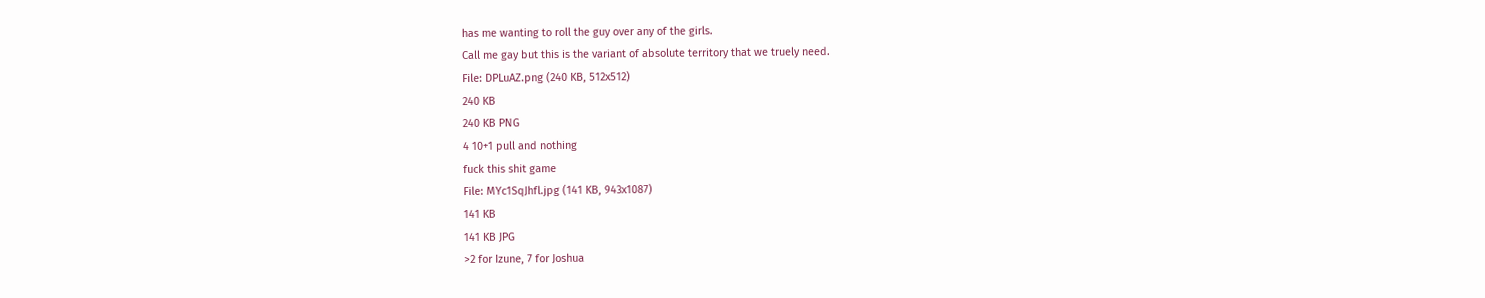has me wanting to roll the guy over any of the girls.
Call me gay but this is the variant of absolute territory that we truely need.
File: DPLuAZ.png (240 KB, 512x512)
240 KB
240 KB PNG
4 10+1 pull and nothing
fuck this shit game
File: MYc1SqJhfl.jpg (141 KB, 943x1087)
141 KB
141 KB JPG
>2 for Izune, 7 for Joshua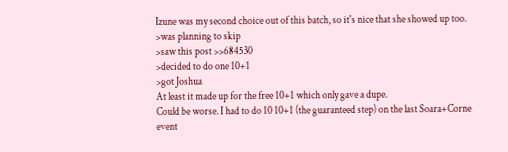Izune was my second choice out of this batch, so it's nice that she showed up too.
>was planning to skip
>saw this post >>684530
>decided to do one 10+1
>got Joshua
At least it made up for the free 10+1 which only gave a dupe.
Could be worse. I had to do 10 10+1 (the guaranteed step) on the last Soara+Corne event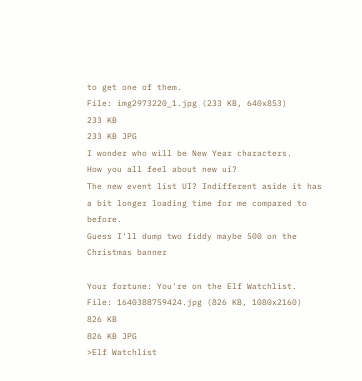to get one of them.
File: img2973220_1.jpg (233 KB, 640x853)
233 KB
233 KB JPG
I wonder who will be New Year characters.
How you all feel about new ui?
The new event list UI? Indifferent aside it has a bit longer loading time for me compared to before.
Guess I'll dump two fiddy maybe 500 on the Christmas banner

Your fortune: You're on the Elf Watchlist.
File: 1640388759424.jpg (826 KB, 1080x2160)
826 KB
826 KB JPG
>Elf Watchlist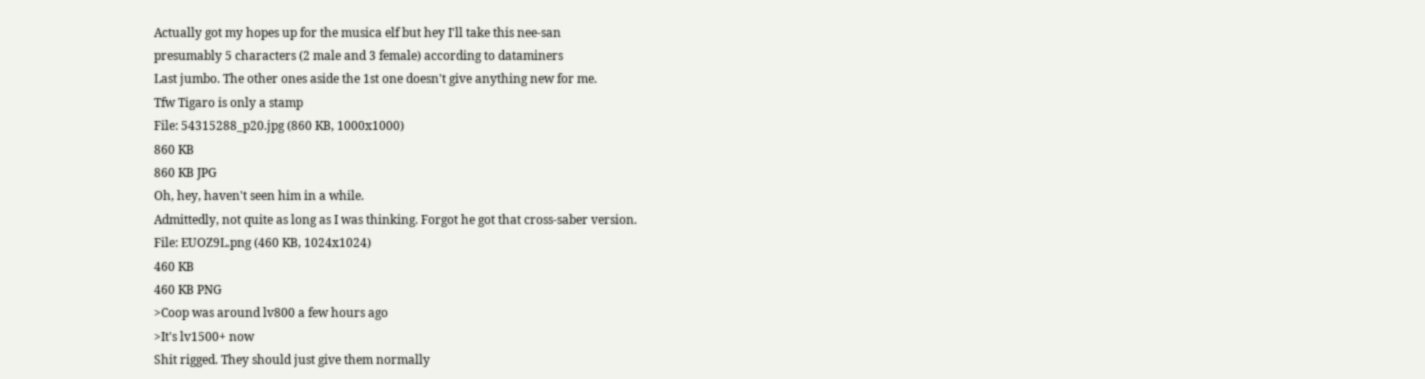Actually got my hopes up for the musica elf but hey I'll take this nee-san
presumably 5 characters (2 male and 3 female) according to dataminers
Last jumbo. The other ones aside the 1st one doesn't give anything new for me.
Tfw Tigaro is only a stamp
File: 54315288_p20.jpg (860 KB, 1000x1000)
860 KB
860 KB JPG
Oh, hey, haven't seen him in a while.
Admittedly, not quite as long as I was thinking. Forgot he got that cross-saber version.
File: EUOZ9L.png (460 KB, 1024x1024)
460 KB
460 KB PNG
>Coop was around lv800 a few hours ago
>It's lv1500+ now
Shit rigged. They should just give them normally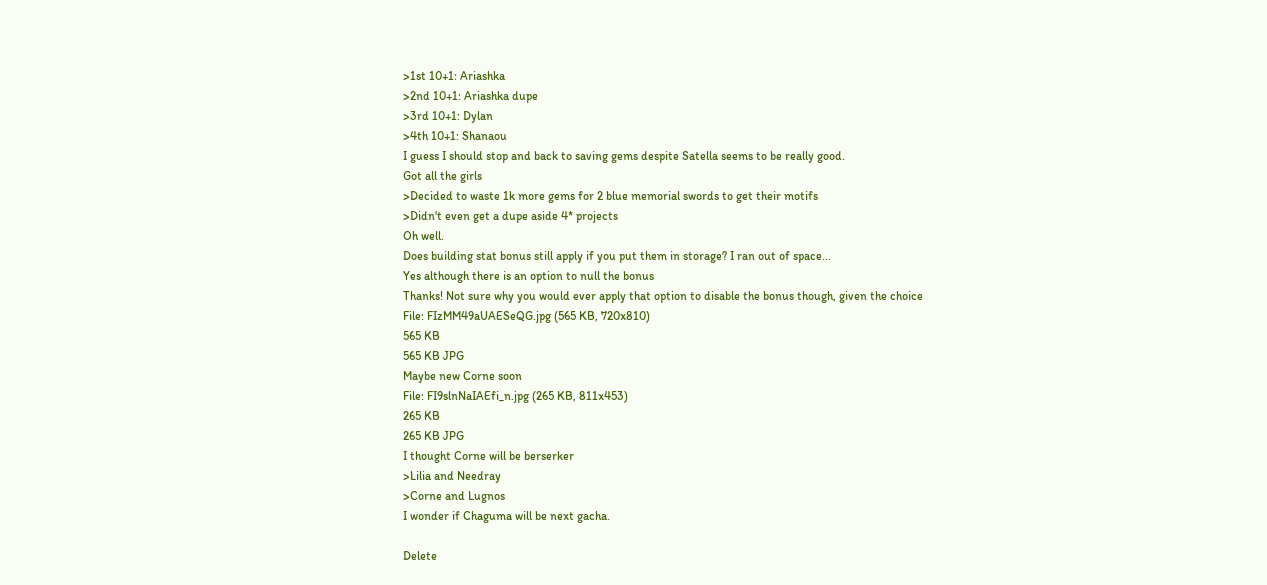>1st 10+1: Ariashka
>2nd 10+1: Ariashka dupe
>3rd 10+1: Dylan
>4th 10+1: Shanaou
I guess I should stop and back to saving gems despite Satella seems to be really good.
Got all the girls
>Decided to waste 1k more gems for 2 blue memorial swords to get their motifs
>Didn't even get a dupe aside 4* projects
Oh well.
Does building stat bonus still apply if you put them in storage? I ran out of space...
Yes although there is an option to null the bonus
Thanks! Not sure why you would ever apply that option to disable the bonus though, given the choice
File: FIzMM49aUAESeQG.jpg (565 KB, 720x810)
565 KB
565 KB JPG
Maybe new Corne soon
File: FI9slnNaIAEfi_n.jpg (265 KB, 811x453)
265 KB
265 KB JPG
I thought Corne will be berserker
>Lilia and Needray
>Corne and Lugnos
I wonder if Chaguma will be next gacha.

Delete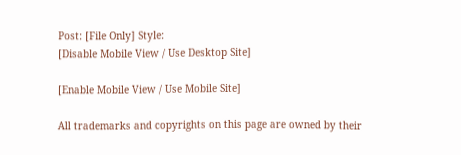Post: [File Only] Style:
[Disable Mobile View / Use Desktop Site]

[Enable Mobile View / Use Mobile Site]

All trademarks and copyrights on this page are owned by their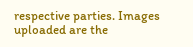respective parties. Images uploaded are the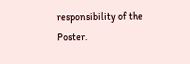responsibility of the Poster.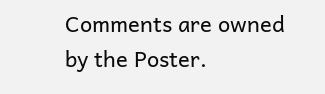Comments are owned by the Poster.